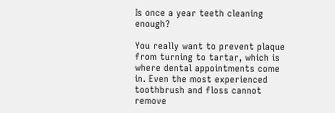Is once a year teeth cleaning enough?

You really want to prevent plaque from turning to tartar, which is where dental appointments come in. Even the most experienced toothbrush and floss cannot remove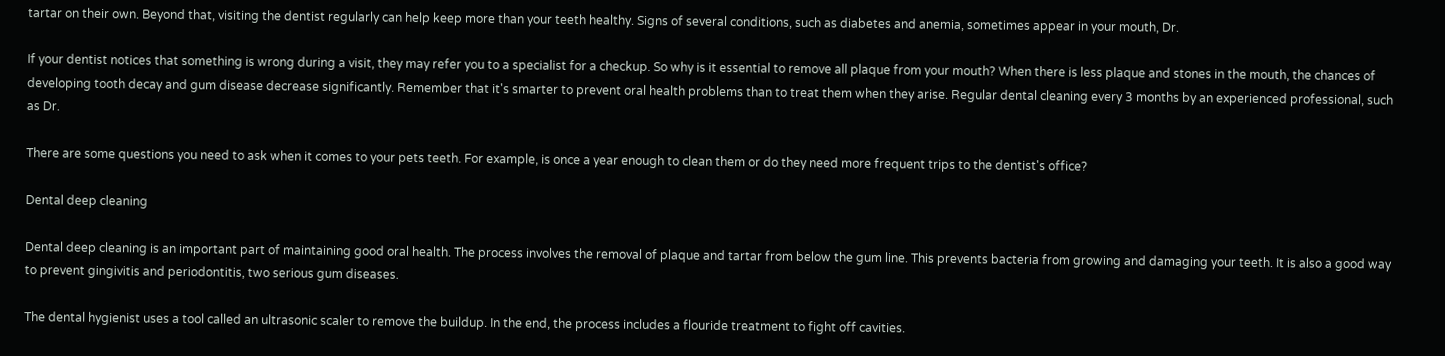tartar on their own. Beyond that, visiting the dentist regularly can help keep more than your teeth healthy. Signs of several conditions, such as diabetes and anemia, sometimes appear in your mouth, Dr.

If your dentist notices that something is wrong during a visit, they may refer you to a specialist for a checkup. So why is it essential to remove all plaque from your mouth? When there is less plaque and stones in the mouth, the chances of developing tooth decay and gum disease decrease significantly. Remember that it's smarter to prevent oral health problems than to treat them when they arise. Regular dental cleaning every 3 months by an experienced professional, such as Dr.

There are some questions you need to ask when it comes to your pets teeth. For example, is once a year enough to clean them or do they need more frequent trips to the dentist's office?

Dental deep cleaning

Dental deep cleaning is an important part of maintaining good oral health. The process involves the removal of plaque and tartar from below the gum line. This prevents bacteria from growing and damaging your teeth. It is also a good way to prevent gingivitis and periodontitis, two serious gum diseases.

The dental hygienist uses a tool called an ultrasonic scaler to remove the buildup. In the end, the process includes a flouride treatment to fight off cavities.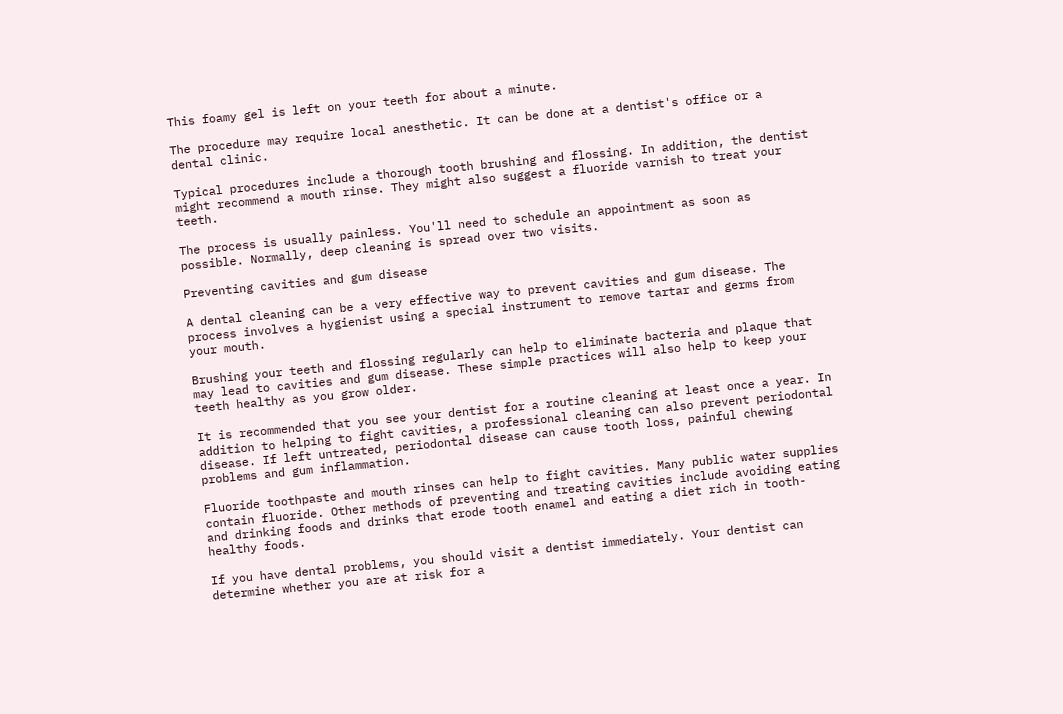This foamy gel is left on your teeth for about a minute.

The procedure may require local anesthetic. It can be done at a dentist's office or a dental clinic.

Typical procedures include a thorough tooth brushing and flossing. In addition, the dentist might recommend a mouth rinse. They might also suggest a fluoride varnish to treat your teeth.

The process is usually painless. You'll need to schedule an appointment as soon as possible. Normally, deep cleaning is spread over two visits.

Preventing cavities and gum disease

A dental cleaning can be a very effective way to prevent cavities and gum disease. The process involves a hygienist using a special instrument to remove tartar and germs from your mouth.

Brushing your teeth and flossing regularly can help to eliminate bacteria and plaque that may lead to cavities and gum disease. These simple practices will also help to keep your teeth healthy as you grow older.

It is recommended that you see your dentist for a routine cleaning at least once a year. In addition to helping to fight cavities, a professional cleaning can also prevent periodontal disease. If left untreated, periodontal disease can cause tooth loss, painful chewing problems and gum inflammation.

Fluoride toothpaste and mouth rinses can help to fight cavities. Many public water supplies contain fluoride. Other methods of preventing and treating cavities include avoiding eating and drinking foods and drinks that erode tooth enamel and eating a diet rich in tooth-healthy foods.

If you have dental problems, you should visit a dentist immediately. Your dentist can determine whether you are at risk for a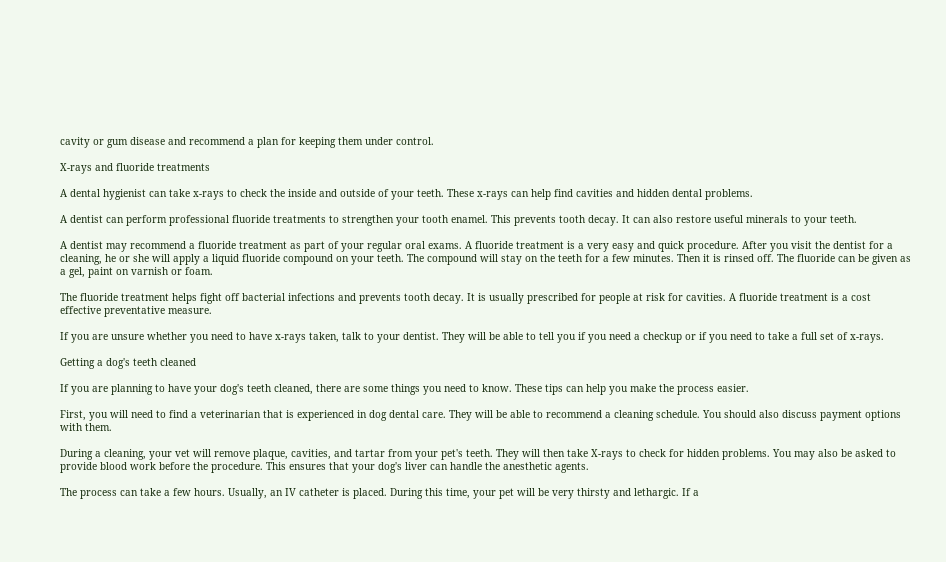cavity or gum disease and recommend a plan for keeping them under control.

X-rays and fluoride treatments

A dental hygienist can take x-rays to check the inside and outside of your teeth. These x-rays can help find cavities and hidden dental problems.

A dentist can perform professional fluoride treatments to strengthen your tooth enamel. This prevents tooth decay. It can also restore useful minerals to your teeth.

A dentist may recommend a fluoride treatment as part of your regular oral exams. A fluoride treatment is a very easy and quick procedure. After you visit the dentist for a cleaning, he or she will apply a liquid fluoride compound on your teeth. The compound will stay on the teeth for a few minutes. Then it is rinsed off. The fluoride can be given as a gel, paint on varnish or foam.

The fluoride treatment helps fight off bacterial infections and prevents tooth decay. It is usually prescribed for people at risk for cavities. A fluoride treatment is a cost effective preventative measure.

If you are unsure whether you need to have x-rays taken, talk to your dentist. They will be able to tell you if you need a checkup or if you need to take a full set of x-rays.

Getting a dog's teeth cleaned

If you are planning to have your dog's teeth cleaned, there are some things you need to know. These tips can help you make the process easier.

First, you will need to find a veterinarian that is experienced in dog dental care. They will be able to recommend a cleaning schedule. You should also discuss payment options with them.

During a cleaning, your vet will remove plaque, cavities, and tartar from your pet's teeth. They will then take X-rays to check for hidden problems. You may also be asked to provide blood work before the procedure. This ensures that your dog's liver can handle the anesthetic agents.

The process can take a few hours. Usually, an IV catheter is placed. During this time, your pet will be very thirsty and lethargic. If a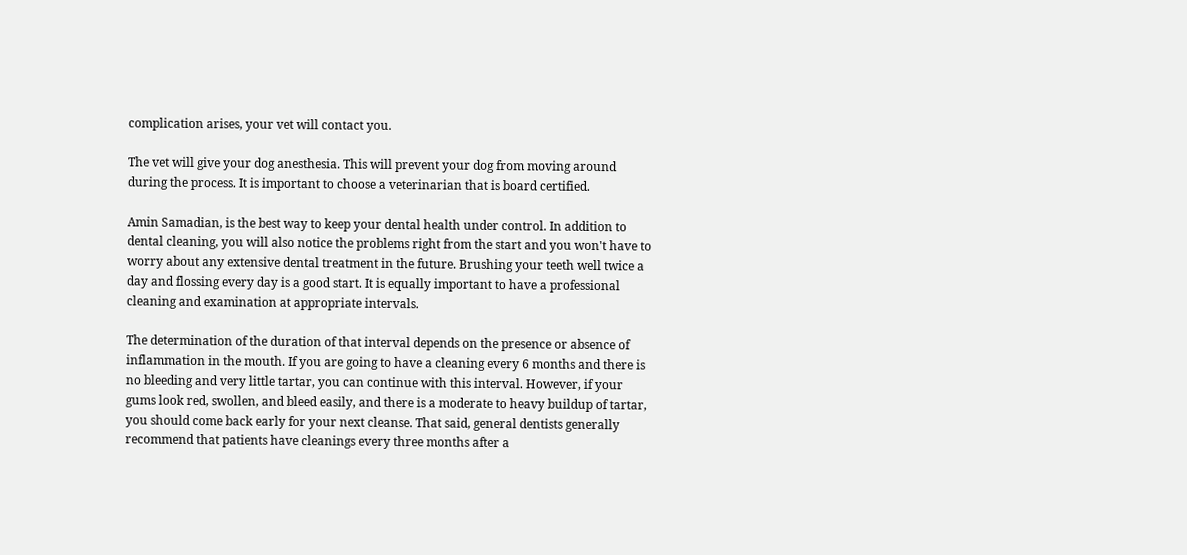complication arises, your vet will contact you.

The vet will give your dog anesthesia. This will prevent your dog from moving around during the process. It is important to choose a veterinarian that is board certified.

Amin Samadian, is the best way to keep your dental health under control. In addition to dental cleaning, you will also notice the problems right from the start and you won't have to worry about any extensive dental treatment in the future. Brushing your teeth well twice a day and flossing every day is a good start. It is equally important to have a professional cleaning and examination at appropriate intervals.

The determination of the duration of that interval depends on the presence or absence of inflammation in the mouth. If you are going to have a cleaning every 6 months and there is no bleeding and very little tartar, you can continue with this interval. However, if your gums look red, swollen, and bleed easily, and there is a moderate to heavy buildup of tartar, you should come back early for your next cleanse. That said, general dentists generally recommend that patients have cleanings every three months after a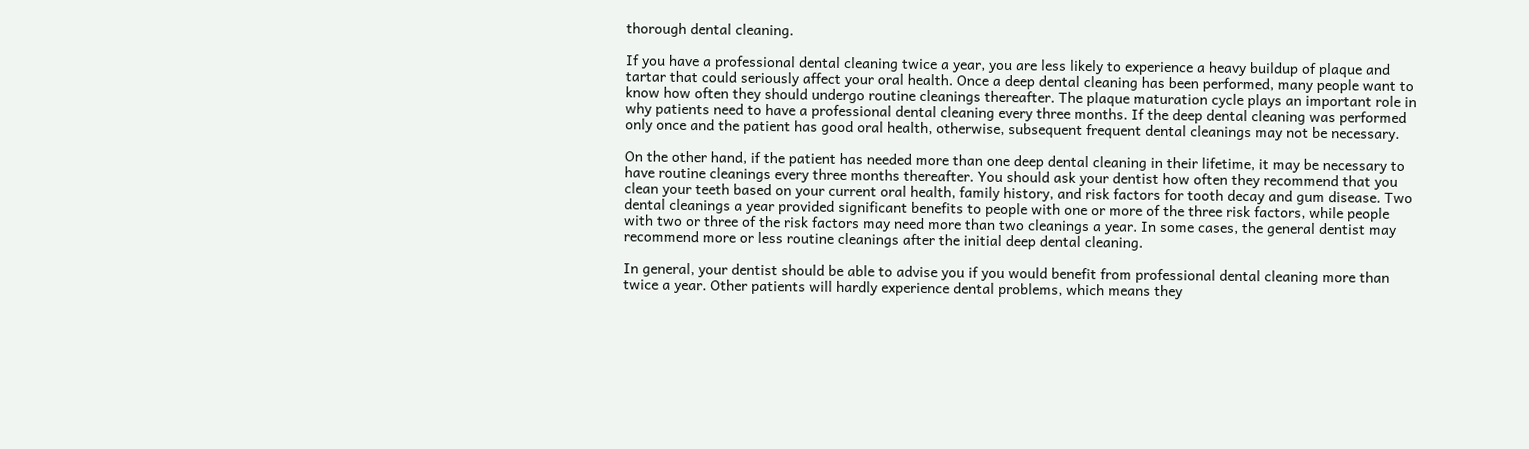thorough dental cleaning.

If you have a professional dental cleaning twice a year, you are less likely to experience a heavy buildup of plaque and tartar that could seriously affect your oral health. Once a deep dental cleaning has been performed, many people want to know how often they should undergo routine cleanings thereafter. The plaque maturation cycle plays an important role in why patients need to have a professional dental cleaning every three months. If the deep dental cleaning was performed only once and the patient has good oral health, otherwise, subsequent frequent dental cleanings may not be necessary.

On the other hand, if the patient has needed more than one deep dental cleaning in their lifetime, it may be necessary to have routine cleanings every three months thereafter. You should ask your dentist how often they recommend that you clean your teeth based on your current oral health, family history, and risk factors for tooth decay and gum disease. Two dental cleanings a year provided significant benefits to people with one or more of the three risk factors, while people with two or three of the risk factors may need more than two cleanings a year. In some cases, the general dentist may recommend more or less routine cleanings after the initial deep dental cleaning.

In general, your dentist should be able to advise you if you would benefit from professional dental cleaning more than twice a year. Other patients will hardly experience dental problems, which means they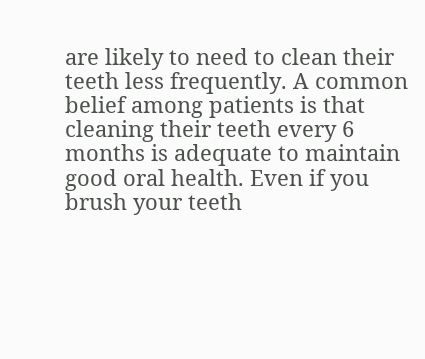are likely to need to clean their teeth less frequently. A common belief among patients is that cleaning their teeth every 6 months is adequate to maintain good oral health. Even if you brush your teeth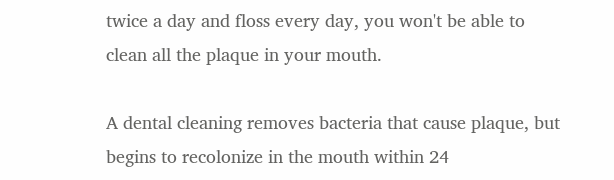twice a day and floss every day, you won't be able to clean all the plaque in your mouth.

A dental cleaning removes bacteria that cause plaque, but begins to recolonize in the mouth within 24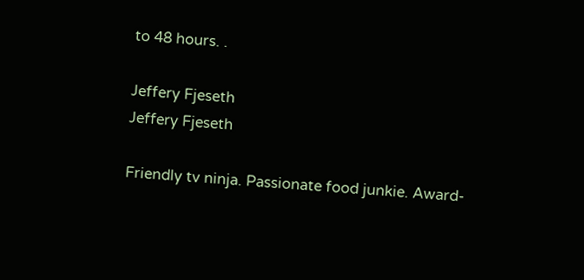to 48 hours. .

Jeffery Fjeseth
Jeffery Fjeseth

Friendly tv ninja. Passionate food junkie. Award-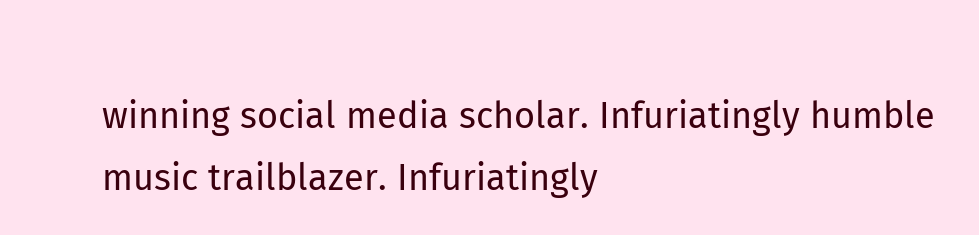winning social media scholar. Infuriatingly humble music trailblazer. Infuriatingly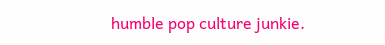humble pop culture junkie.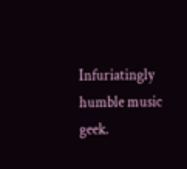Infuriatingly humble music geek.